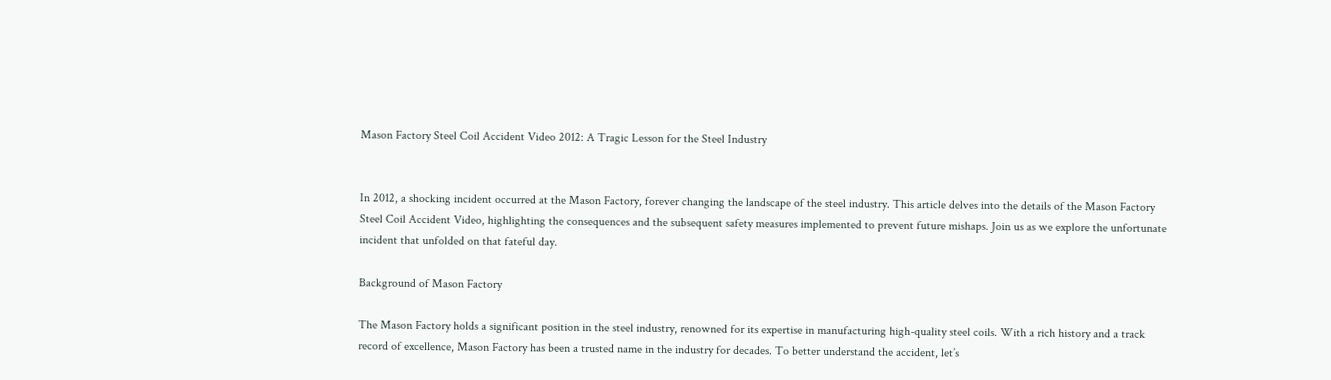Mason Factory Steel Coil Accident Video 2012: A Tragic Lesson for the Steel Industry


In 2012, a shocking incident occurred at the Mason Factory, forever changing the landscape of the steel industry. This article delves into the details of the Mason Factory Steel Coil Accident Video, highlighting the consequences and the subsequent safety measures implemented to prevent future mishaps. Join us as we explore the unfortunate incident that unfolded on that fateful day.

Background of Mason Factory

The Mason Factory holds a significant position in the steel industry, renowned for its expertise in manufacturing high-quality steel coils. With a rich history and a track record of excellence, Mason Factory has been a trusted name in the industry for decades. To better understand the accident, let’s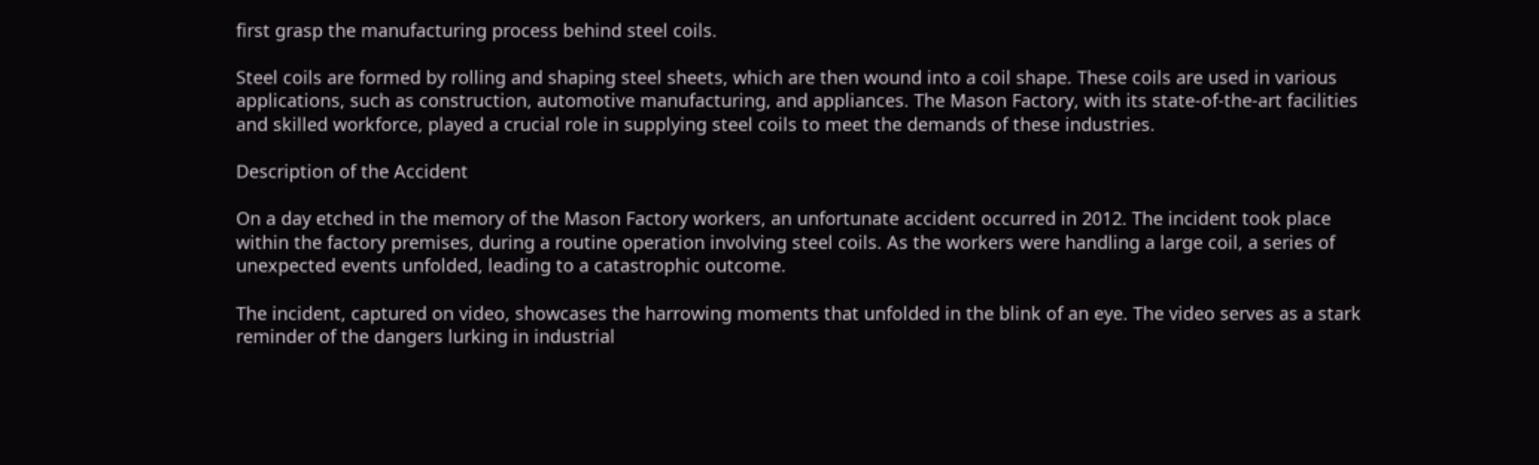first grasp the manufacturing process behind steel coils.

Steel coils are formed by rolling and shaping steel sheets, which are then wound into a coil shape. These coils are used in various applications, such as construction, automotive manufacturing, and appliances. The Mason Factory, with its state-of-the-art facilities and skilled workforce, played a crucial role in supplying steel coils to meet the demands of these industries.

Description of the Accident

On a day etched in the memory of the Mason Factory workers, an unfortunate accident occurred in 2012. The incident took place within the factory premises, during a routine operation involving steel coils. As the workers were handling a large coil, a series of unexpected events unfolded, leading to a catastrophic outcome.

The incident, captured on video, showcases the harrowing moments that unfolded in the blink of an eye. The video serves as a stark reminder of the dangers lurking in industrial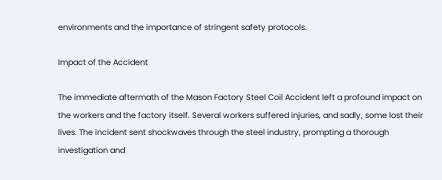environments and the importance of stringent safety protocols.

Impact of the Accident

The immediate aftermath of the Mason Factory Steel Coil Accident left a profound impact on the workers and the factory itself. Several workers suffered injuries, and sadly, some lost their lives. The incident sent shockwaves through the steel industry, prompting a thorough investigation and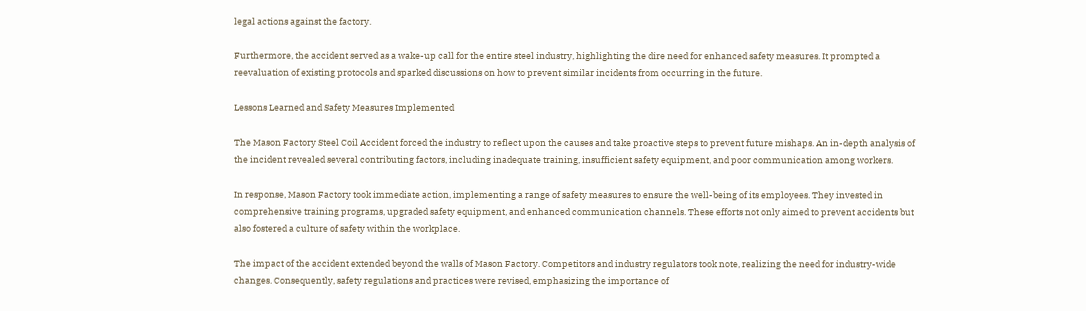legal actions against the factory.

Furthermore, the accident served as a wake-up call for the entire steel industry, highlighting the dire need for enhanced safety measures. It prompted a reevaluation of existing protocols and sparked discussions on how to prevent similar incidents from occurring in the future.

Lessons Learned and Safety Measures Implemented

The Mason Factory Steel Coil Accident forced the industry to reflect upon the causes and take proactive steps to prevent future mishaps. An in-depth analysis of the incident revealed several contributing factors, including inadequate training, insufficient safety equipment, and poor communication among workers.

In response, Mason Factory took immediate action, implementing a range of safety measures to ensure the well-being of its employees. They invested in comprehensive training programs, upgraded safety equipment, and enhanced communication channels. These efforts not only aimed to prevent accidents but also fostered a culture of safety within the workplace.

The impact of the accident extended beyond the walls of Mason Factory. Competitors and industry regulators took note, realizing the need for industry-wide changes. Consequently, safety regulations and practices were revised, emphasizing the importance of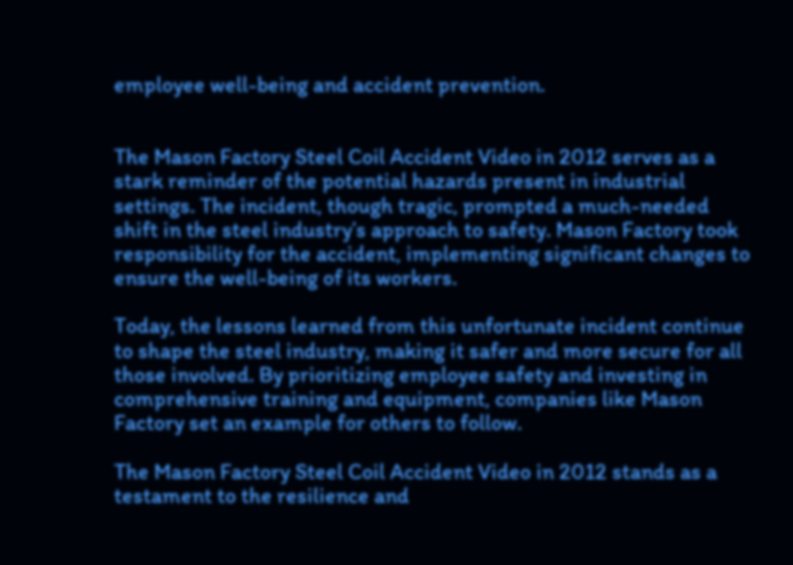employee well-being and accident prevention.


The Mason Factory Steel Coil Accident Video in 2012 serves as a stark reminder of the potential hazards present in industrial settings. The incident, though tragic, prompted a much-needed shift in the steel industry’s approach to safety. Mason Factory took responsibility for the accident, implementing significant changes to ensure the well-being of its workers.

Today, the lessons learned from this unfortunate incident continue to shape the steel industry, making it safer and more secure for all those involved. By prioritizing employee safety and investing in comprehensive training and equipment, companies like Mason Factory set an example for others to follow.

The Mason Factory Steel Coil Accident Video in 2012 stands as a testament to the resilience and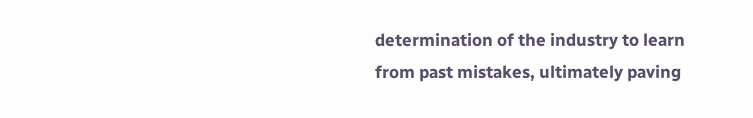determination of the industry to learn from past mistakes, ultimately paving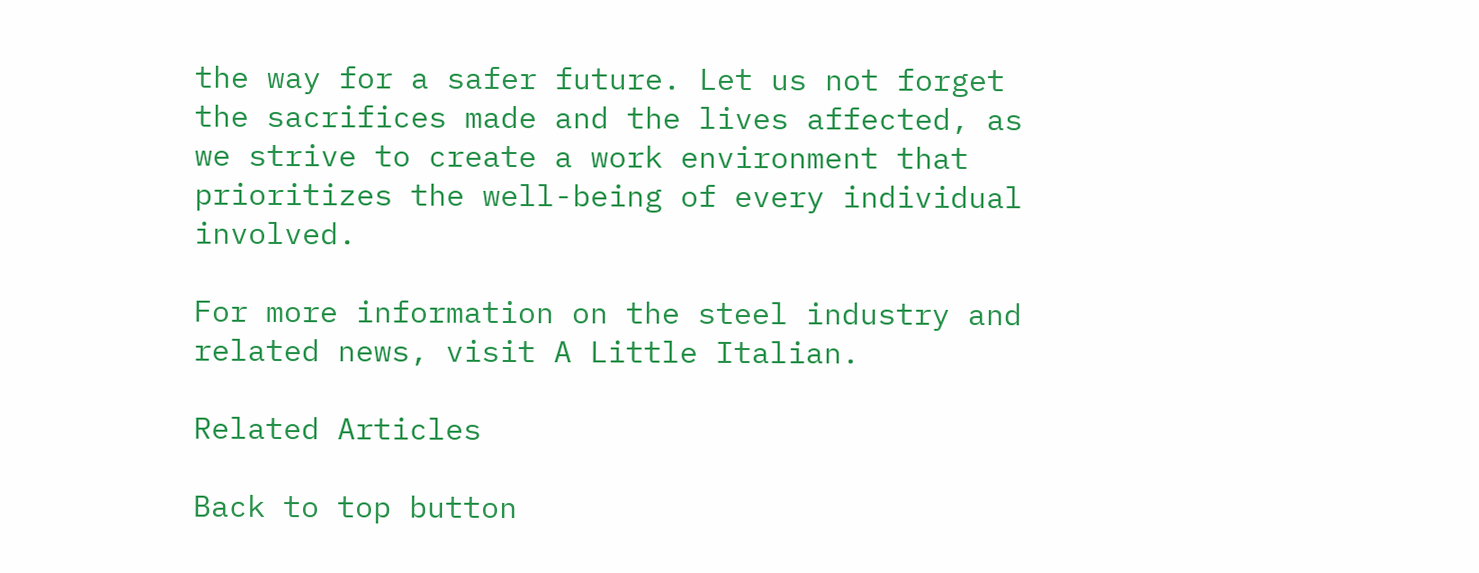the way for a safer future. Let us not forget the sacrifices made and the lives affected, as we strive to create a work environment that prioritizes the well-being of every individual involved.

For more information on the steel industry and related news, visit A Little Italian.

Related Articles

Back to top button